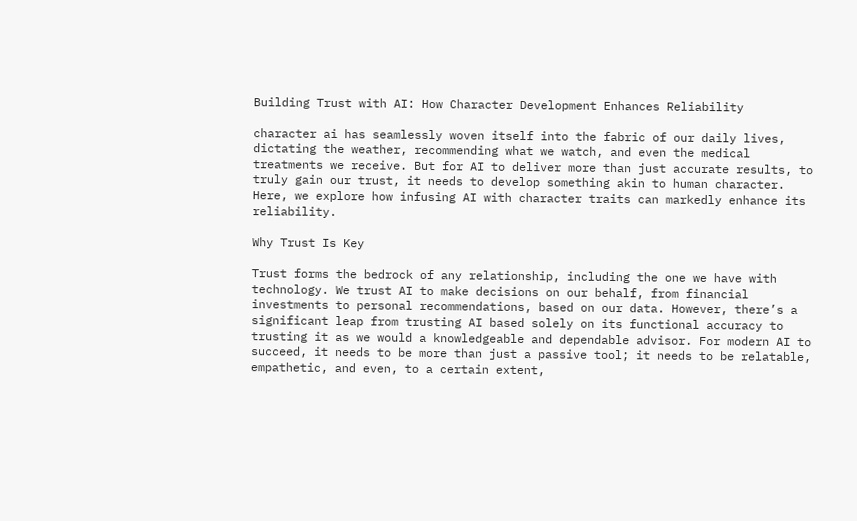Building Trust with AI: How Character Development Enhances Reliability

character ai has seamlessly woven itself into the fabric of our daily lives, dictating the weather, recommending what we watch, and even the medical treatments we receive. But for AI to deliver more than just accurate results, to truly gain our trust, it needs to develop something akin to human character. Here, we explore how infusing AI with character traits can markedly enhance its reliability.

Why Trust Is Key

Trust forms the bedrock of any relationship, including the one we have with technology. We trust AI to make decisions on our behalf, from financial investments to personal recommendations, based on our data. However, there’s a significant leap from trusting AI based solely on its functional accuracy to trusting it as we would a knowledgeable and dependable advisor. For modern AI to succeed, it needs to be more than just a passive tool; it needs to be relatable, empathetic, and even, to a certain extent,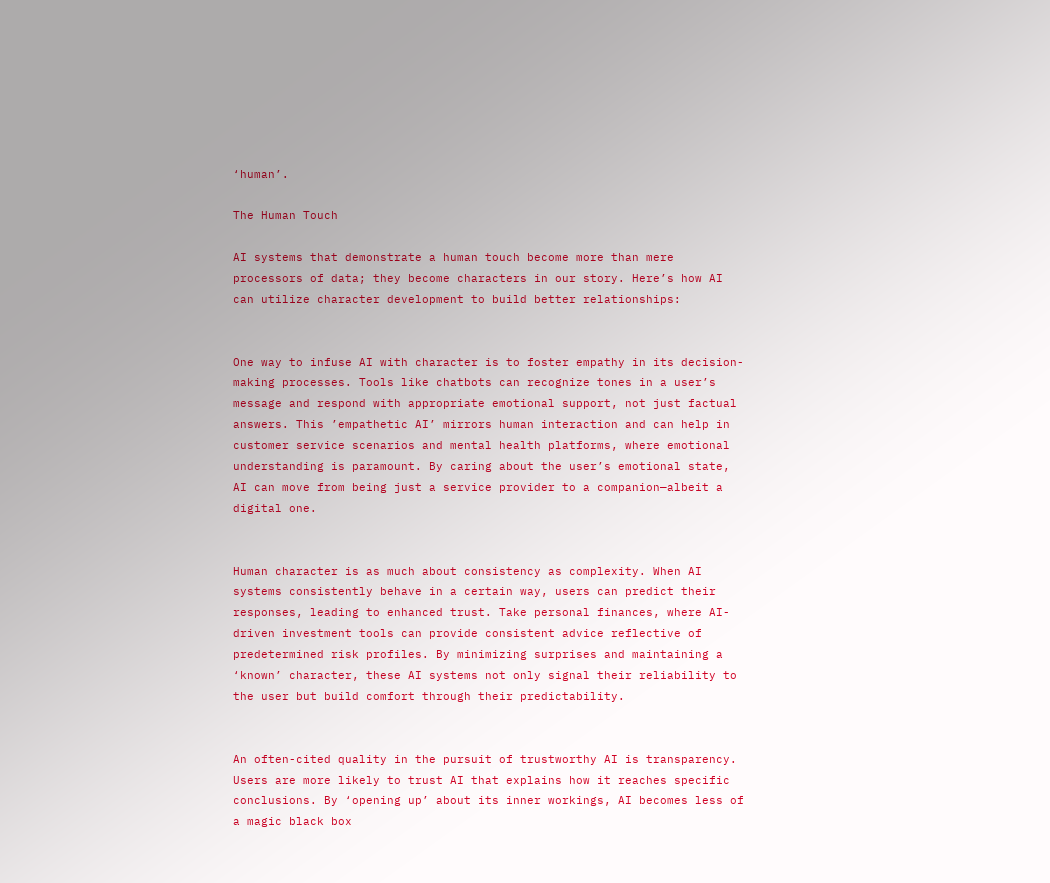‘human’.

The Human Touch

AI systems that demonstrate a human touch become more than mere processors of data; they become characters in our story. Here’s how AI can utilize character development to build better relationships:


One way to infuse AI with character is to foster empathy in its decision-making processes. Tools like chatbots can recognize tones in a user’s message and respond with appropriate emotional support, not just factual answers. This ’empathetic AI’ mirrors human interaction and can help in customer service scenarios and mental health platforms, where emotional understanding is paramount. By caring about the user’s emotional state, AI can move from being just a service provider to a companion—albeit a digital one.


Human character is as much about consistency as complexity. When AI systems consistently behave in a certain way, users can predict their responses, leading to enhanced trust. Take personal finances, where AI-driven investment tools can provide consistent advice reflective of predetermined risk profiles. By minimizing surprises and maintaining a ‘known’ character, these AI systems not only signal their reliability to the user but build comfort through their predictability.


An often-cited quality in the pursuit of trustworthy AI is transparency. Users are more likely to trust AI that explains how it reaches specific conclusions. By ‘opening up’ about its inner workings, AI becomes less of a magic black box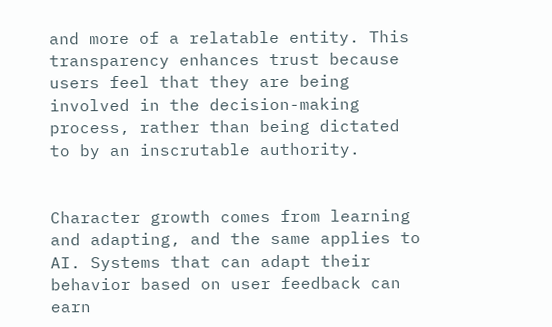and more of a relatable entity. This transparency enhances trust because users feel that they are being involved in the decision-making process, rather than being dictated to by an inscrutable authority.


Character growth comes from learning and adapting, and the same applies to AI. Systems that can adapt their behavior based on user feedback can earn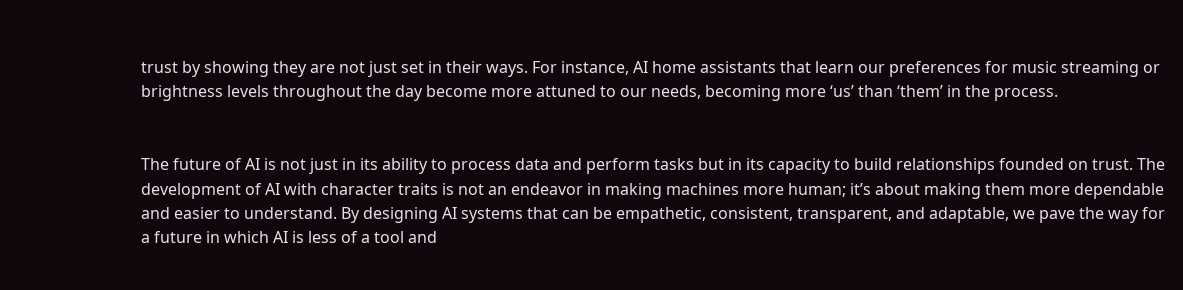trust by showing they are not just set in their ways. For instance, AI home assistants that learn our preferences for music streaming or brightness levels throughout the day become more attuned to our needs, becoming more ‘us’ than ‘them’ in the process.


The future of AI is not just in its ability to process data and perform tasks but in its capacity to build relationships founded on trust. The development of AI with character traits is not an endeavor in making machines more human; it’s about making them more dependable and easier to understand. By designing AI systems that can be empathetic, consistent, transparent, and adaptable, we pave the way for a future in which AI is less of a tool and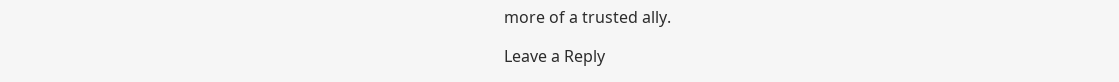more of a trusted ally.

Leave a Reply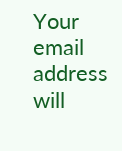Your email address will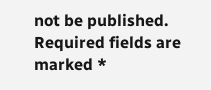not be published. Required fields are marked *